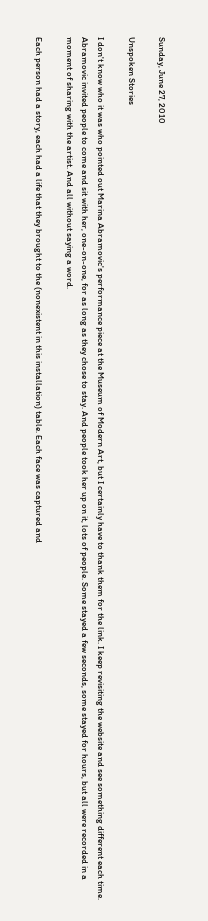Sunday, June 27, 2010

Unspoken Stories

I don't know who it was who pointed out Marina Abramovic's performance piece at the Museum of Modern Art, but I certainly have to thank them for the link. I keep revisiting the website and see something different each time. Abramovic invited people to come and sit with her, one-on-one, for as long as they chose to stay. And people took her up on it, lots of people. Some stayed a few seconds, some stayed for hours, but all were recorded in a moment of sharing with the artist. And all without saying a word.

Each person had a story, each had a life that they brought to the (nonexistent in this installation) table. Each face was captured and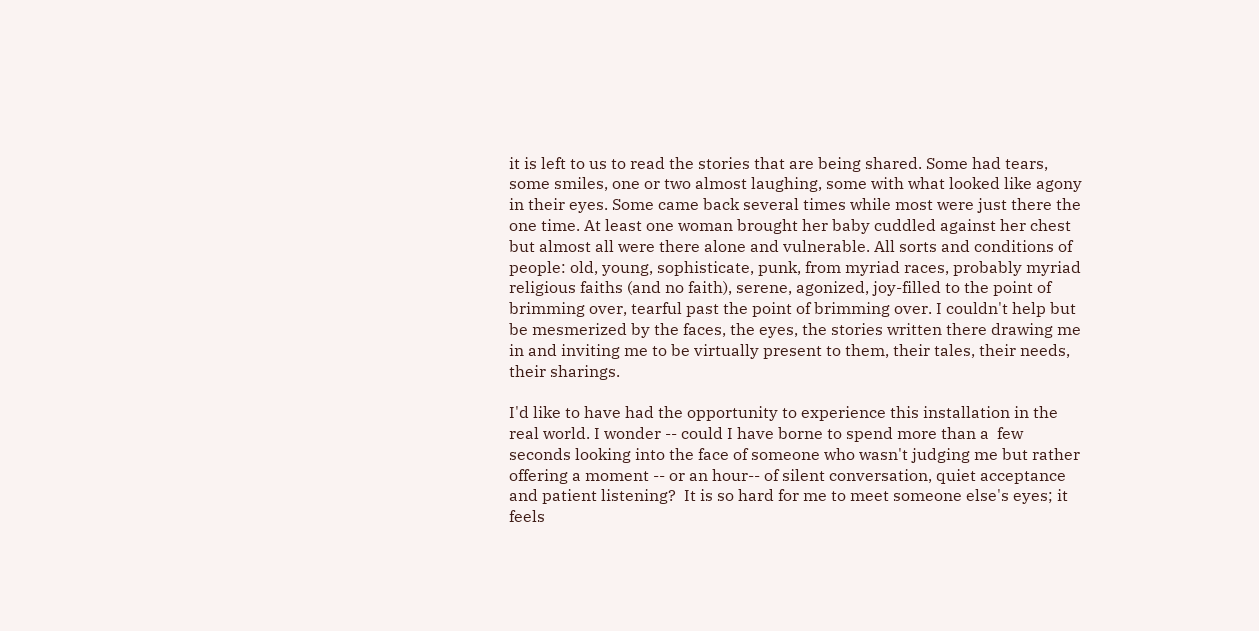it is left to us to read the stories that are being shared. Some had tears, some smiles, one or two almost laughing, some with what looked like agony in their eyes. Some came back several times while most were just there the one time. At least one woman brought her baby cuddled against her chest but almost all were there alone and vulnerable. All sorts and conditions of people: old, young, sophisticate, punk, from myriad races, probably myriad religious faiths (and no faith), serene, agonized, joy-filled to the point of brimming over, tearful past the point of brimming over. I couldn't help but be mesmerized by the faces, the eyes, the stories written there drawing me in and inviting me to be virtually present to them, their tales, their needs, their sharings.

I'd like to have had the opportunity to experience this installation in the real world. I wonder -- could I have borne to spend more than a  few seconds looking into the face of someone who wasn't judging me but rather offering a moment -- or an hour-- of silent conversation, quiet acceptance and patient listening?  It is so hard for me to meet someone else's eyes; it feels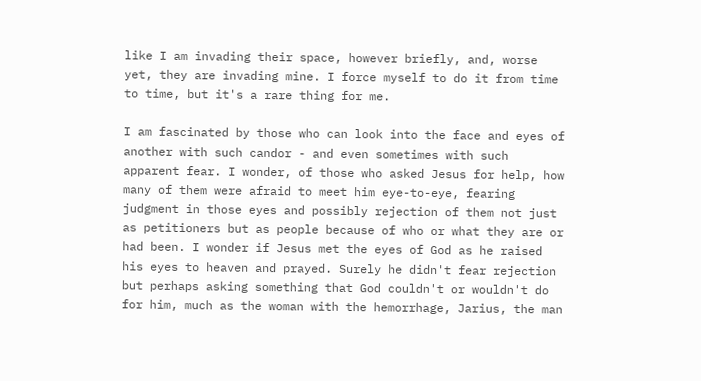like I am invading their space, however briefly, and, worse yet, they are invading mine. I force myself to do it from time to time, but it's a rare thing for me.

I am fascinated by those who can look into the face and eyes of another with such candor - and even sometimes with such apparent fear. I wonder, of those who asked Jesus for help, how many of them were afraid to meet him eye-to-eye, fearing judgment in those eyes and possibly rejection of them not just as petitioners but as people because of who or what they are or had been. I wonder if Jesus met the eyes of God as he raised his eyes to heaven and prayed. Surely he didn't fear rejection but perhaps asking something that God couldn't or wouldn't do for him, much as the woman with the hemorrhage, Jarius, the man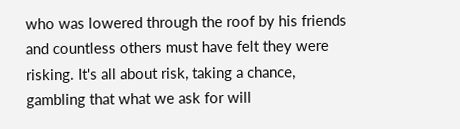who was lowered through the roof by his friends and countless others must have felt they were risking. It's all about risk, taking a chance, gambling that what we ask for will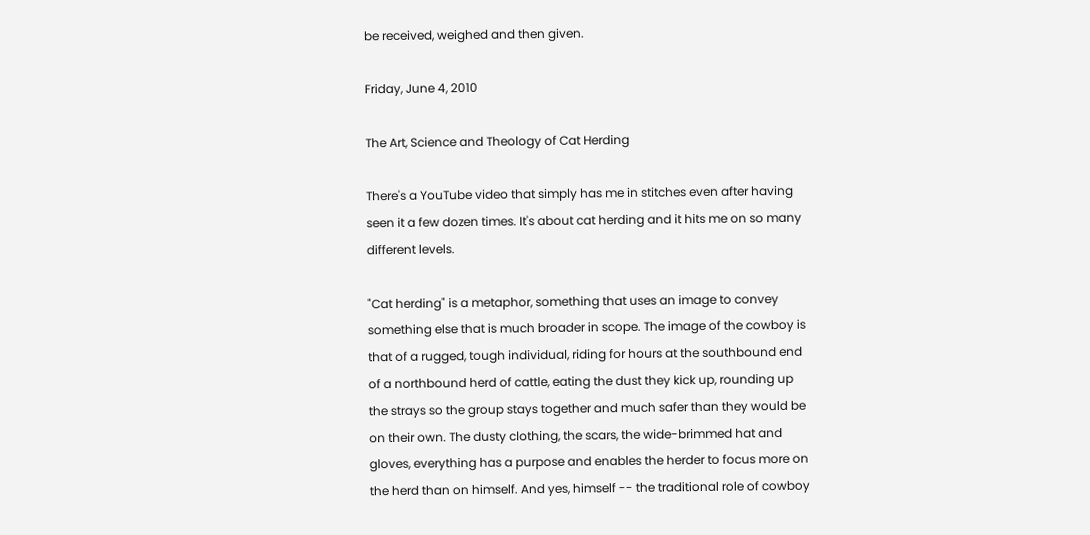be received, weighed and then given.

Friday, June 4, 2010

The Art, Science and Theology of Cat Herding

There's a YouTube video that simply has me in stitches even after having seen it a few dozen times. It's about cat herding and it hits me on so many different levels.

"Cat herding" is a metaphor, something that uses an image to convey something else that is much broader in scope. The image of the cowboy is that of a rugged, tough individual, riding for hours at the southbound end of a northbound herd of cattle, eating the dust they kick up, rounding up the strays so the group stays together and much safer than they would be on their own. The dusty clothing, the scars, the wide-brimmed hat and gloves, everything has a purpose and enables the herder to focus more on the herd than on himself. And yes, himself -- the traditional role of cowboy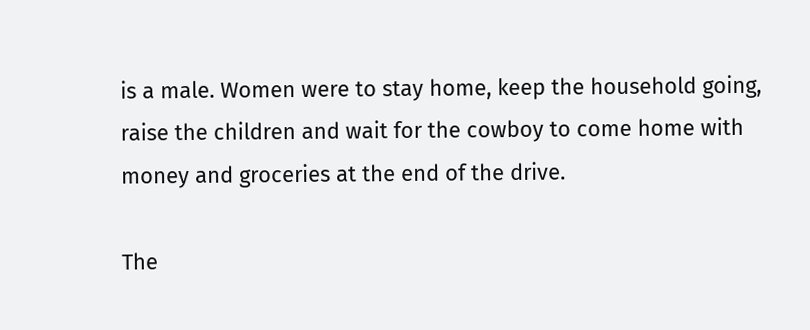is a male. Women were to stay home, keep the household going, raise the children and wait for the cowboy to come home with money and groceries at the end of the drive.

The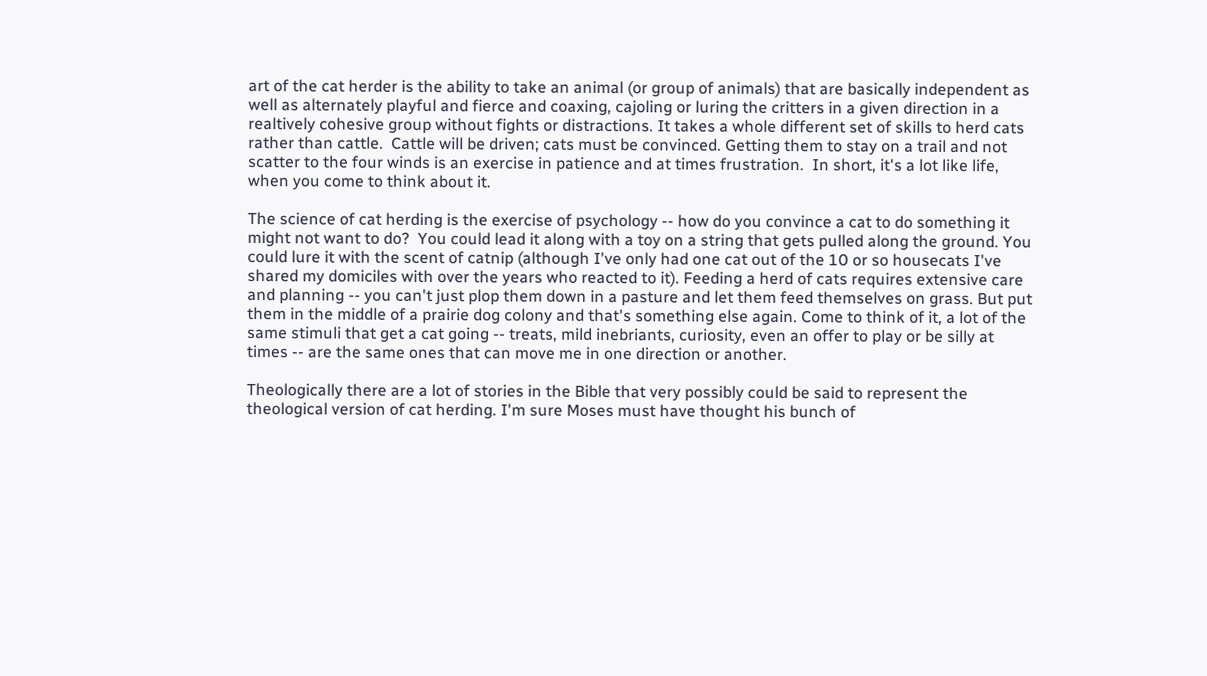art of the cat herder is the ability to take an animal (or group of animals) that are basically independent as well as alternately playful and fierce and coaxing, cajoling or luring the critters in a given direction in a realtively cohesive group without fights or distractions. It takes a whole different set of skills to herd cats rather than cattle.  Cattle will be driven; cats must be convinced. Getting them to stay on a trail and not scatter to the four winds is an exercise in patience and at times frustration.  In short, it's a lot like life, when you come to think about it.

The science of cat herding is the exercise of psychology -- how do you convince a cat to do something it might not want to do?  You could lead it along with a toy on a string that gets pulled along the ground. You could lure it with the scent of catnip (although I've only had one cat out of the 10 or so housecats I've shared my domiciles with over the years who reacted to it). Feeding a herd of cats requires extensive care and planning -- you can't just plop them down in a pasture and let them feed themselves on grass. But put them in the middle of a prairie dog colony and that's something else again. Come to think of it, a lot of the same stimuli that get a cat going -- treats, mild inebriants, curiosity, even an offer to play or be silly at times -- are the same ones that can move me in one direction or another.

Theologically there are a lot of stories in the Bible that very possibly could be said to represent the theological version of cat herding. I'm sure Moses must have thought his bunch of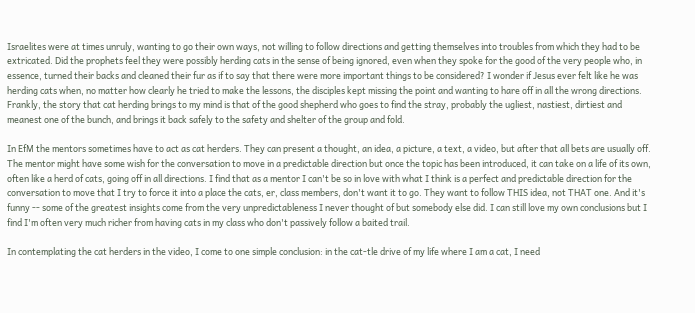Israelites were at times unruly, wanting to go their own ways, not willing to follow directions and getting themselves into troubles from which they had to be extricated. Did the prophets feel they were possibly herding cats in the sense of being ignored, even when they spoke for the good of the very people who, in essence, turned their backs and cleaned their fur as if to say that there were more important things to be considered? I wonder if Jesus ever felt like he was herding cats when, no matter how clearly he tried to make the lessons, the disciples kept missing the point and wanting to hare off in all the wrong directions. Frankly, the story that cat herding brings to my mind is that of the good shepherd who goes to find the stray, probably the ugliest, nastiest, dirtiest and meanest one of the bunch, and brings it back safely to the safety and shelter of the group and fold.

In EfM the mentors sometimes have to act as cat herders. They can present a thought, an idea, a picture, a text, a video, but after that all bets are usually off. The mentor might have some wish for the conversation to move in a predictable direction but once the topic has been introduced, it can take on a life of its own, often like a herd of cats, going off in all directions. I find that as a mentor I can't be so in love with what I think is a perfect and predictable direction for the conversation to move that I try to force it into a place the cats, er, class members, don't want it to go. They want to follow THIS idea, not THAT one. And it's funny -- some of the greatest insights come from the very unpredictableness I never thought of but somebody else did. I can still love my own conclusions but I find I'm often very much richer from having cats in my class who don't passively follow a baited trail.

In contemplating the cat herders in the video, I come to one simple conclusion: in the cat-tle drive of my life where I am a cat, I need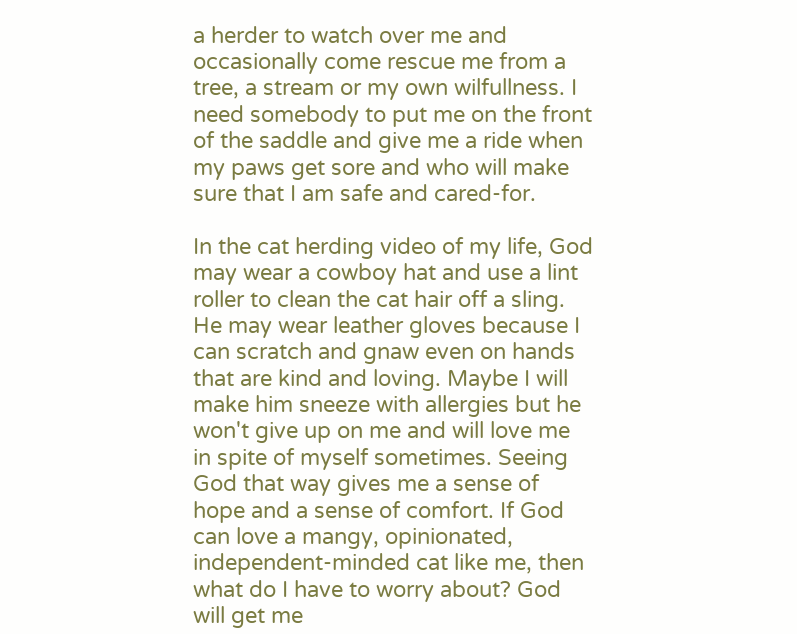a herder to watch over me and occasionally come rescue me from a tree, a stream or my own wilfullness. I need somebody to put me on the front of the saddle and give me a ride when my paws get sore and who will make sure that I am safe and cared-for.

In the cat herding video of my life, God may wear a cowboy hat and use a lint roller to clean the cat hair off a sling. He may wear leather gloves because I can scratch and gnaw even on hands that are kind and loving. Maybe I will make him sneeze with allergies but he won't give up on me and will love me in spite of myself sometimes. Seeing God that way gives me a sense of hope and a sense of comfort. If God can love a mangy, opinionated, independent-minded cat like me, then what do I have to worry about? God will get me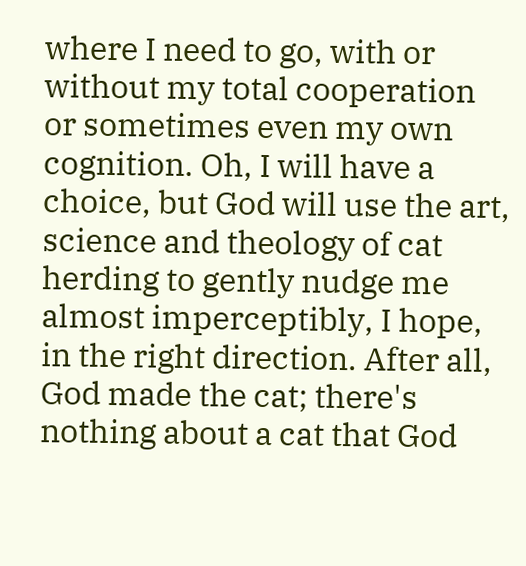where I need to go, with or without my total cooperation or sometimes even my own cognition. Oh, I will have a choice, but God will use the art, science and theology of cat herding to gently nudge me almost imperceptibly, I hope, in the right direction. After all, God made the cat; there's nothing about a cat that God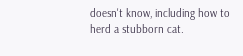doesn't know, including how to herd a stubborn cat.